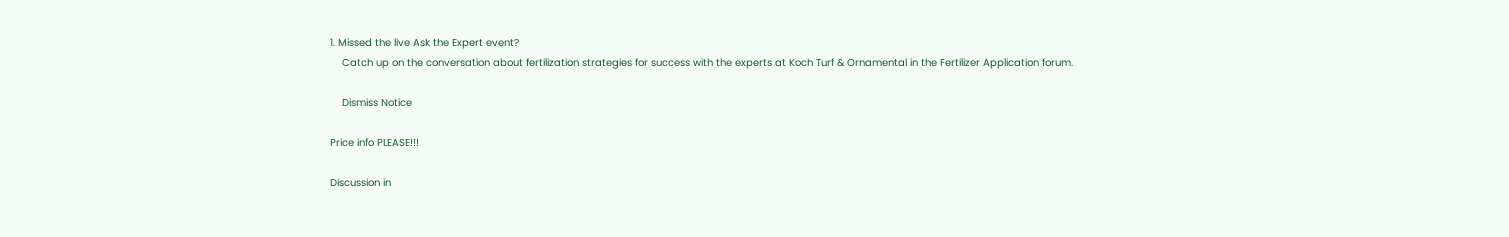1. Missed the live Ask the Expert event?
    Catch up on the conversation about fertilization strategies for success with the experts at Koch Turf & Ornamental in the Fertilizer Application forum.

    Dismiss Notice

Price info PLEASE!!!

Discussion in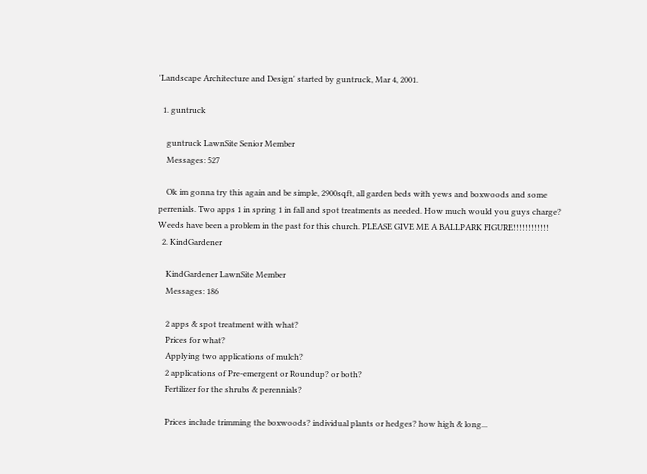'Landscape Architecture and Design' started by guntruck, Mar 4, 2001.

  1. guntruck

    guntruck LawnSite Senior Member
    Messages: 527

    Ok im gonna try this again and be simple, 2900sqft, all garden beds with yews and boxwoods and some perrenials. Two apps 1 in spring 1 in fall and spot treatments as needed. How much would you guys charge? Weeds have been a problem in the past for this church. PLEASE GIVE ME A BALLPARK FIGURE!!!!!!!!!!!!
  2. KindGardener

    KindGardener LawnSite Member
    Messages: 186

    2 apps & spot treatment with what?
    Prices for what?
    Applying two applications of mulch?
    2 applications of Pre-emergent or Roundup? or both?
    Fertilizer for the shrubs & perennials?

    Prices include trimming the boxwoods? individual plants or hedges? how high & long...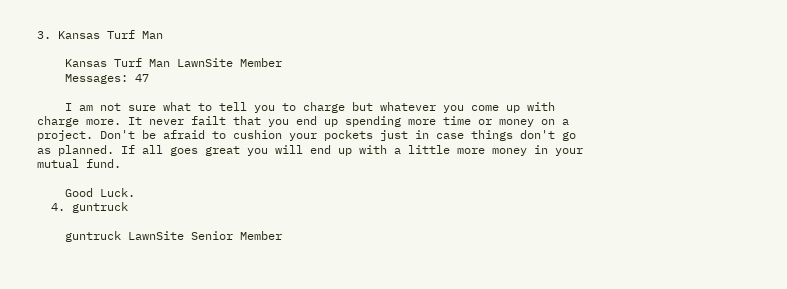3. Kansas Turf Man

    Kansas Turf Man LawnSite Member
    Messages: 47

    I am not sure what to tell you to charge but whatever you come up with charge more. It never failt that you end up spending more time or money on a project. Don't be afraid to cushion your pockets just in case things don't go as planned. If all goes great you will end up with a little more money in your mutual fund.

    Good Luck.
  4. guntruck

    guntruck LawnSite Senior Member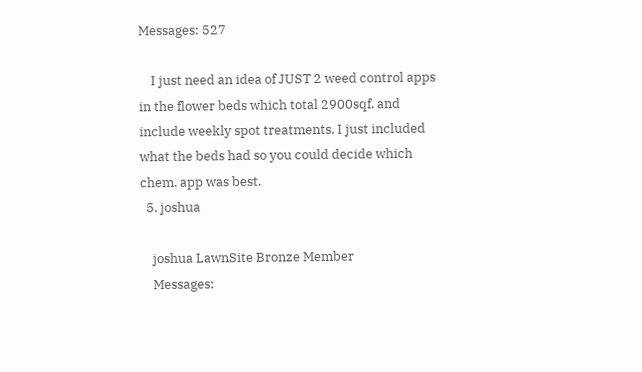Messages: 527

    I just need an idea of JUST 2 weed control apps in the flower beds which total 2900sqf. and include weekly spot treatments. I just included what the beds had so you could decide which chem. app was best.
  5. joshua

    joshua LawnSite Bronze Member
    Messages: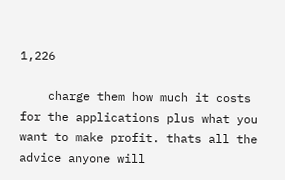1,226

    charge them how much it costs for the applications plus what you want to make profit. thats all the advice anyone will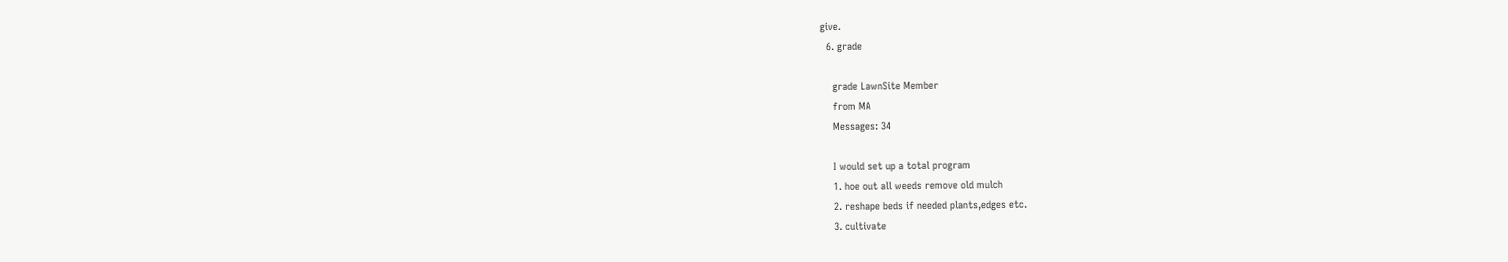give.
  6. grade

    grade LawnSite Member
    from MA
    Messages: 34

    I would set up a total program
    1. hoe out all weeds remove old mulch
    2. reshape beds if needed plants,edges etc.
    3. cultivate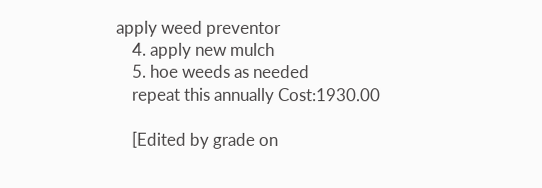apply weed preventor
    4. apply new mulch
    5. hoe weeds as needed
    repeat this annually Cost:1930.00

    [Edited by grade on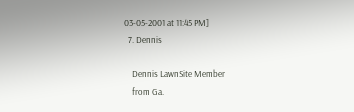03-05-2001 at 11:45 PM]
  7. Dennis

    Dennis LawnSite Member
    from Ga.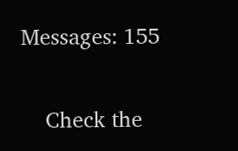Messages: 155

    Check the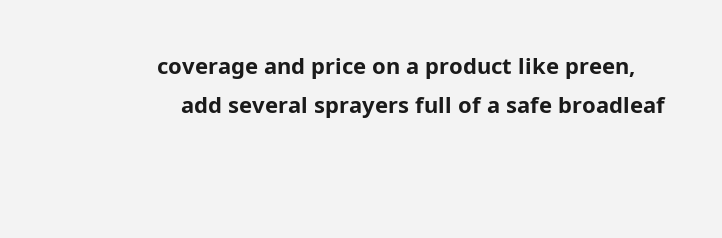coverage and price on a product like preen,
    add several sprayers full of a safe broadleaf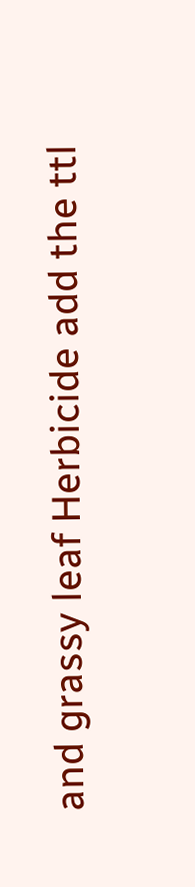and grassy leaf Herbicide add the ttl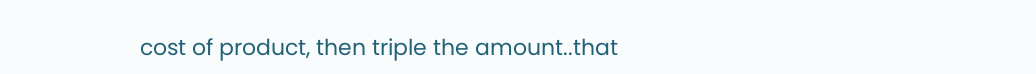cost of product, then triple the amount..that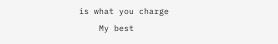is what you charge
    My best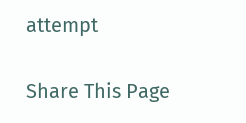attempt

Share This Page